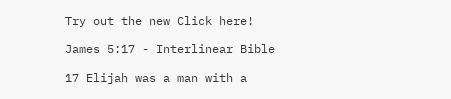Try out the new Click here!

James 5:17 - Interlinear Bible

17 Elijah was a man with a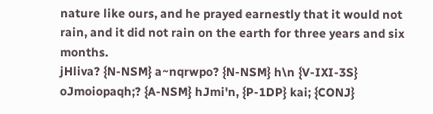nature like ours, and he prayed earnestly that it would not rain, and it did not rain on the earth for three years and six months.
jHliva? {N-NSM} a~nqrwpo? {N-NSM} h\n {V-IXI-3S} oJmoiopaqh;? {A-NSM} hJmi'n, {P-1DP} kai; {CONJ}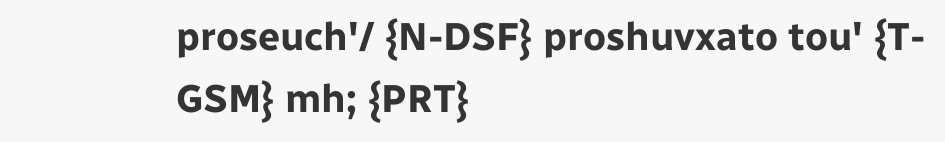proseuch'/ {N-DSF} proshuvxato tou' {T-GSM} mh; {PRT}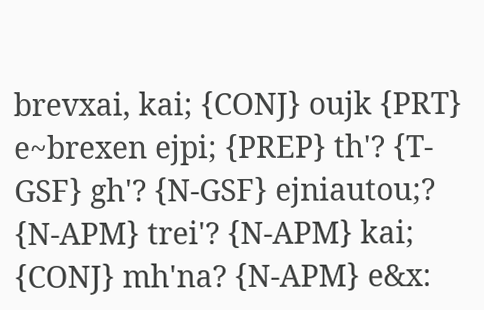brevxai, kai; {CONJ} oujk {PRT} e~brexen ejpi; {PREP} th'? {T-GSF} gh'? {N-GSF} ejniautou;? {N-APM} trei'? {N-APM} kai; {CONJ} mh'na? {N-APM} e&x: